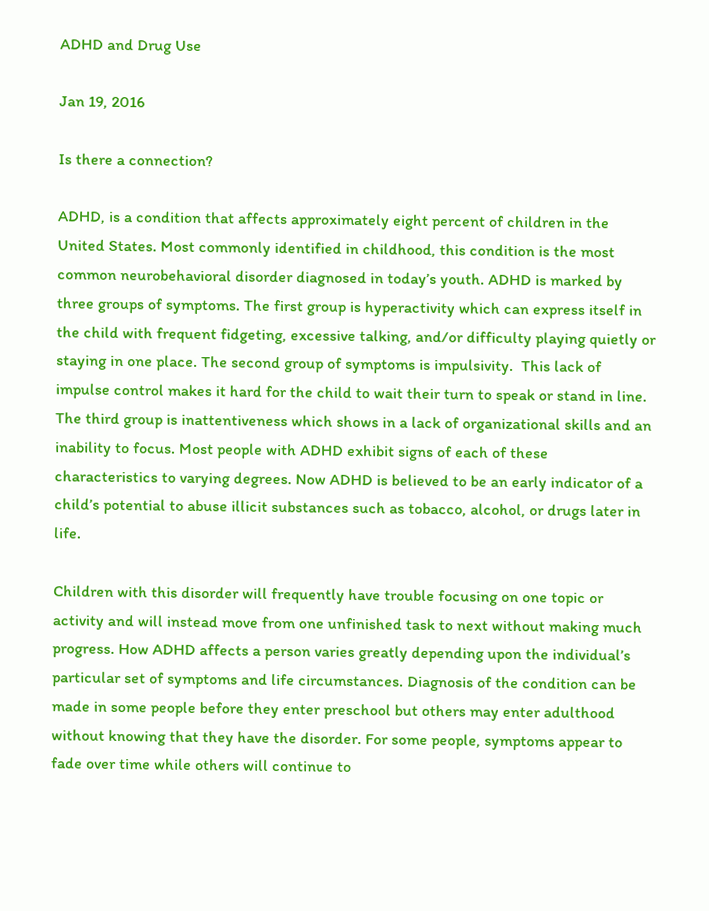ADHD and Drug Use

Jan 19, 2016

Is there a connection?

ADHD, is a condition that affects approximately eight percent of children in the United States. Most commonly identified in childhood, this condition is the most common neurobehavioral disorder diagnosed in today’s youth. ADHD is marked by three groups of symptoms. The first group is hyperactivity which can express itself in the child with frequent fidgeting, excessive talking, and/or difficulty playing quietly or staying in one place. The second group of symptoms is impulsivity.  This lack of impulse control makes it hard for the child to wait their turn to speak or stand in line. The third group is inattentiveness which shows in a lack of organizational skills and an inability to focus. Most people with ADHD exhibit signs of each of these characteristics to varying degrees. Now ADHD is believed to be an early indicator of a child’s potential to abuse illicit substances such as tobacco, alcohol, or drugs later in life.

Children with this disorder will frequently have trouble focusing on one topic or activity and will instead move from one unfinished task to next without making much progress. How ADHD affects a person varies greatly depending upon the individual’s particular set of symptoms and life circumstances. Diagnosis of the condition can be made in some people before they enter preschool but others may enter adulthood without knowing that they have the disorder. For some people, symptoms appear to fade over time while others will continue to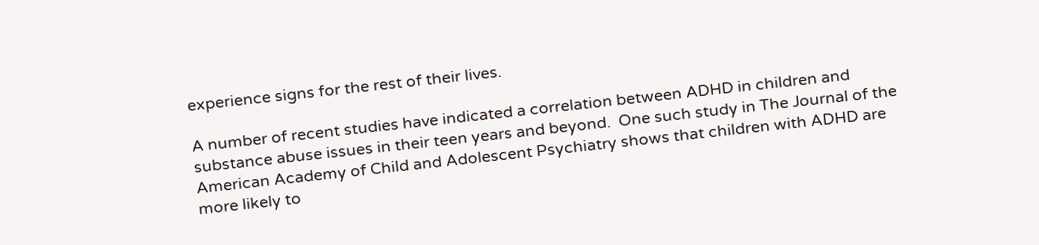experience signs for the rest of their lives.

A number of recent studies have indicated a correlation between ADHD in children and substance abuse issues in their teen years and beyond.  One such study in The Journal of the American Academy of Child and Adolescent Psychiatry shows that children with ADHD are more likely to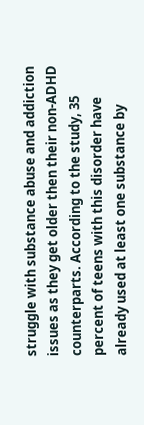struggle with substance abuse and addiction issues as they get older then their non-ADHD counterparts. According to the study, 35 percent of teens with this disorder have already used at least one substance by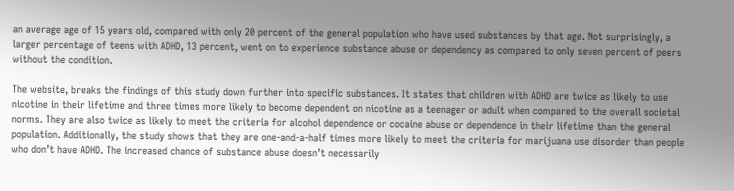an average age of 15 years old, compared with only 20 percent of the general population who have used substances by that age. Not surprisingly, a larger percentage of teens with ADHD, 13 percent, went on to experience substance abuse or dependency as compared to only seven percent of peers without the condition.

The website, breaks the findings of this study down further into specific substances. It states that children with ADHD are twice as likely to use nicotine in their lifetime and three times more likely to become dependent on nicotine as a teenager or adult when compared to the overall societal norms. They are also twice as likely to meet the criteria for alcohol dependence or cocaine abuse or dependence in their lifetime than the general population. Additionally, the study shows that they are one-and-a-half times more likely to meet the criteria for marijuana use disorder than people who don’t have ADHD. The increased chance of substance abuse doesn’t necessarily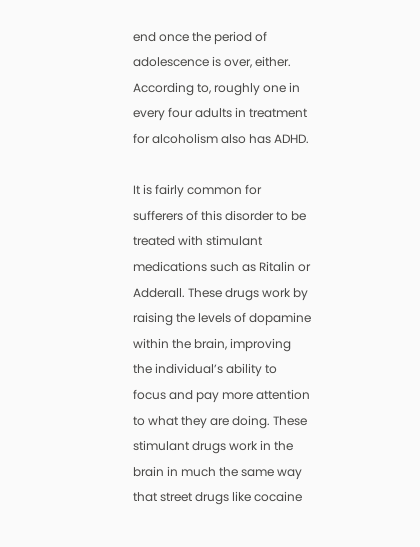end once the period of adolescence is over, either. According to, roughly one in every four adults in treatment for alcoholism also has ADHD.

It is fairly common for sufferers of this disorder to be treated with stimulant medications such as Ritalin or Adderall. These drugs work by raising the levels of dopamine within the brain, improving the individual’s ability to focus and pay more attention to what they are doing. These stimulant drugs work in the brain in much the same way that street drugs like cocaine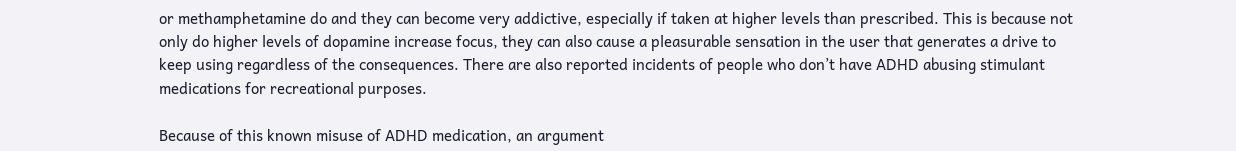or methamphetamine do and they can become very addictive, especially if taken at higher levels than prescribed. This is because not only do higher levels of dopamine increase focus, they can also cause a pleasurable sensation in the user that generates a drive to keep using regardless of the consequences. There are also reported incidents of people who don’t have ADHD abusing stimulant medications for recreational purposes.

Because of this known misuse of ADHD medication, an argument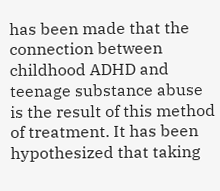has been made that the connection between childhood ADHD and teenage substance abuse is the result of this method of treatment. It has been hypothesized that taking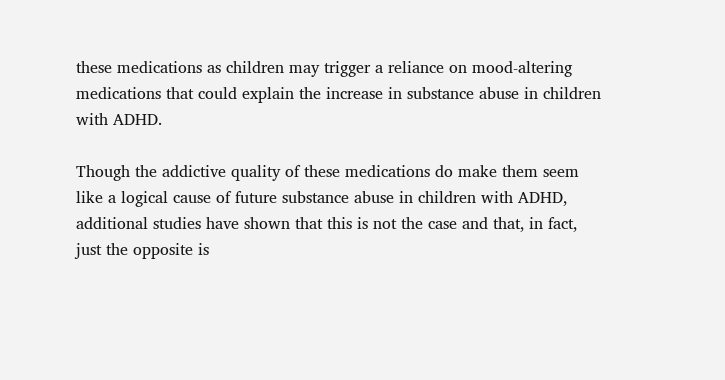these medications as children may trigger a reliance on mood-altering medications that could explain the increase in substance abuse in children with ADHD.

Though the addictive quality of these medications do make them seem like a logical cause of future substance abuse in children with ADHD, additional studies have shown that this is not the case and that, in fact, just the opposite is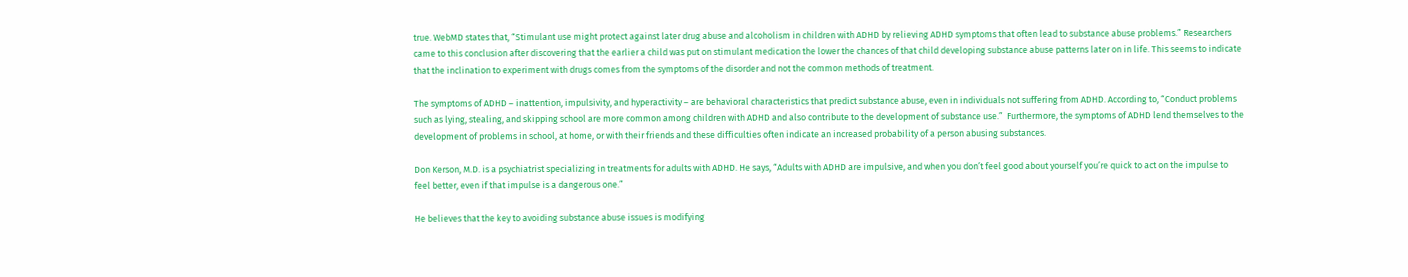true. WebMD states that, “Stimulant use might protect against later drug abuse and alcoholism in children with ADHD by relieving ADHD symptoms that often lead to substance abuse problems.” Researchers came to this conclusion after discovering that the earlier a child was put on stimulant medication the lower the chances of that child developing substance abuse patterns later on in life. This seems to indicate that the inclination to experiment with drugs comes from the symptoms of the disorder and not the common methods of treatment.

The symptoms of ADHD – inattention, impulsivity, and hyperactivity – are behavioral characteristics that predict substance abuse, even in individuals not suffering from ADHD. According to, “Conduct problems such as lying, stealing, and skipping school are more common among children with ADHD and also contribute to the development of substance use.”  Furthermore, the symptoms of ADHD lend themselves to the development of problems in school, at home, or with their friends and these difficulties often indicate an increased probability of a person abusing substances.

Don Kerson, M.D. is a psychiatrist specializing in treatments for adults with ADHD. He says, “Adults with ADHD are impulsive, and when you don’t feel good about yourself you’re quick to act on the impulse to feel better, even if that impulse is a dangerous one.”

He believes that the key to avoiding substance abuse issues is modifying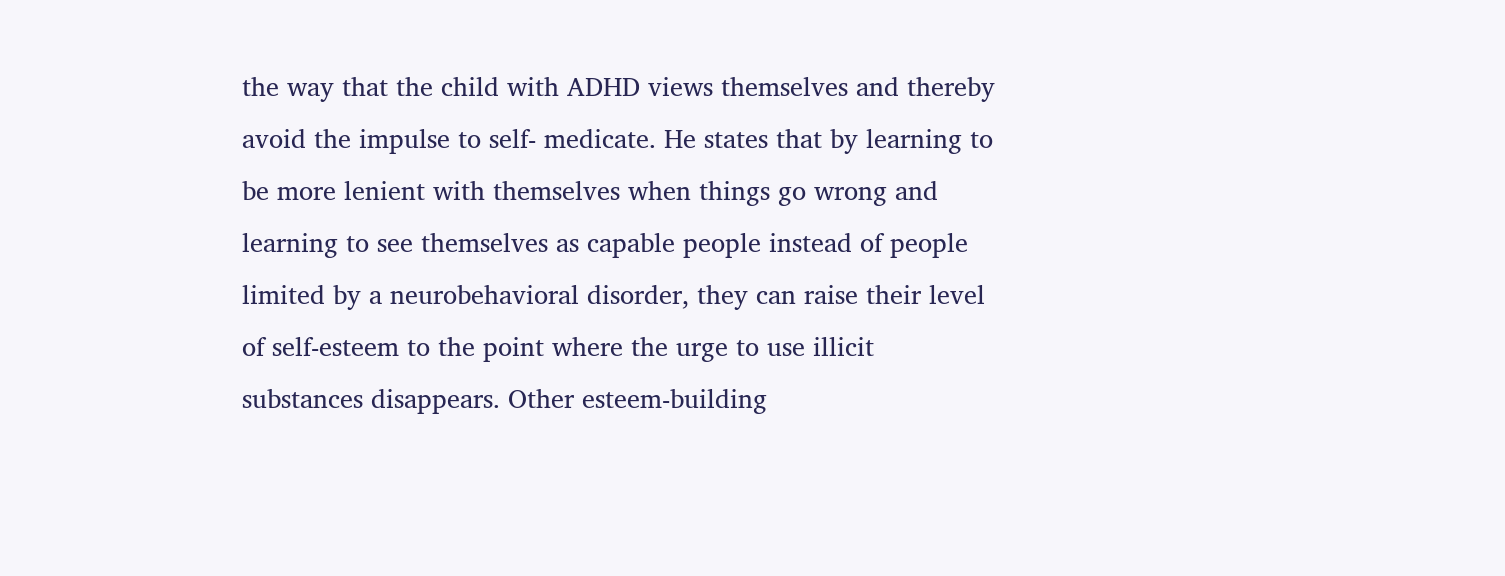the way that the child with ADHD views themselves and thereby avoid the impulse to self- medicate. He states that by learning to be more lenient with themselves when things go wrong and learning to see themselves as capable people instead of people limited by a neurobehavioral disorder, they can raise their level of self-esteem to the point where the urge to use illicit substances disappears. Other esteem-building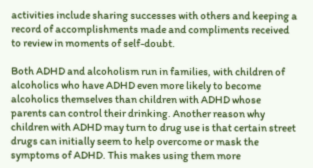activities include sharing successes with others and keeping a record of accomplishments made and compliments received to review in moments of self-doubt.

Both ADHD and alcoholism run in families, with children of alcoholics who have ADHD even more likely to become alcoholics themselves than children with ADHD whose parents can control their drinking. Another reason why children with ADHD may turn to drug use is that certain street drugs can initially seem to help overcome or mask the symptoms of ADHD. This makes using them more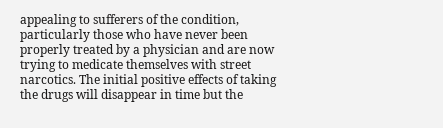appealing to sufferers of the condition, particularly those who have never been properly treated by a physician and are now trying to medicate themselves with street narcotics. The initial positive effects of taking the drugs will disappear in time but the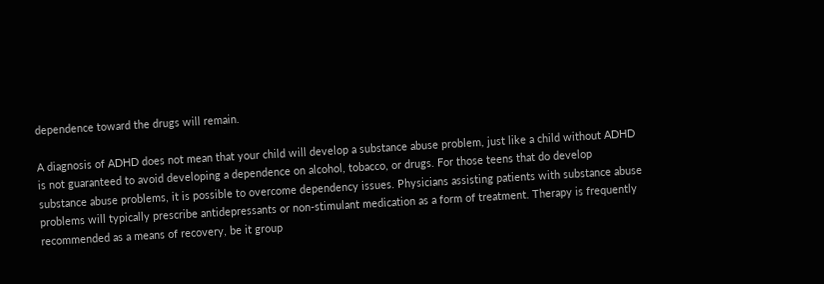dependence toward the drugs will remain.

A diagnosis of ADHD does not mean that your child will develop a substance abuse problem, just like a child without ADHD is not guaranteed to avoid developing a dependence on alcohol, tobacco, or drugs. For those teens that do develop substance abuse problems, it is possible to overcome dependency issues. Physicians assisting patients with substance abuse problems will typically prescribe antidepressants or non-stimulant medication as a form of treatment. Therapy is frequently recommended as a means of recovery, be it group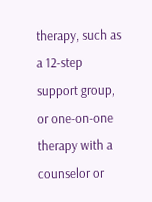therapy, such as a 12-step support group, or one-on-one therapy with a counselor or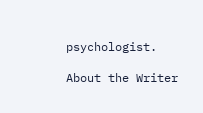psychologist.

About the Writer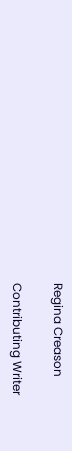Regina Creason

Contributing Writer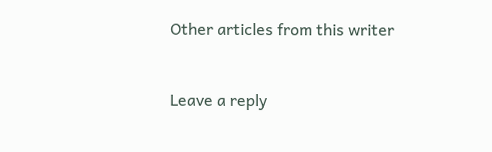Other articles from this writer


Leave a reply